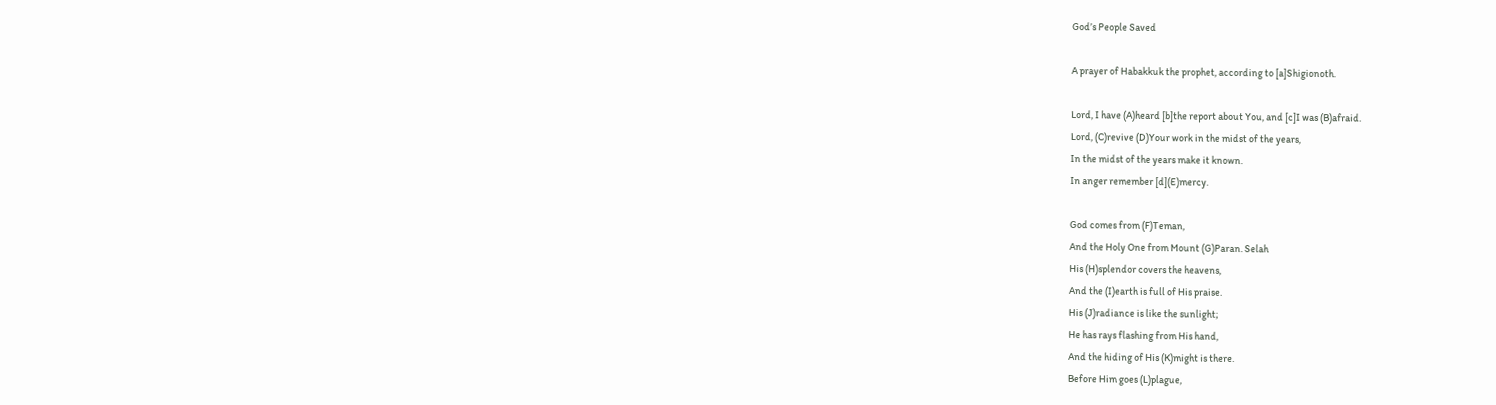God’s People Saved

A prayer of Habakkuk the prophet, according to [a]Shigionoth.

Lord, I have (A)heard [b]the report about You, and [c]I was (B)afraid.
Lord, (C)revive (D)Your work in the midst of the years,
In the midst of the years make it known.
In anger remember [d](E)mercy.

God comes from (F)Teman,
And the Holy One from Mount (G)Paran. Selah
His (H)splendor covers the heavens,
And the (I)earth is full of His praise.
His (J)radiance is like the sunlight;
He has rays flashing from His hand,
And the hiding of His (K)might is there.
Before Him goes (L)plague,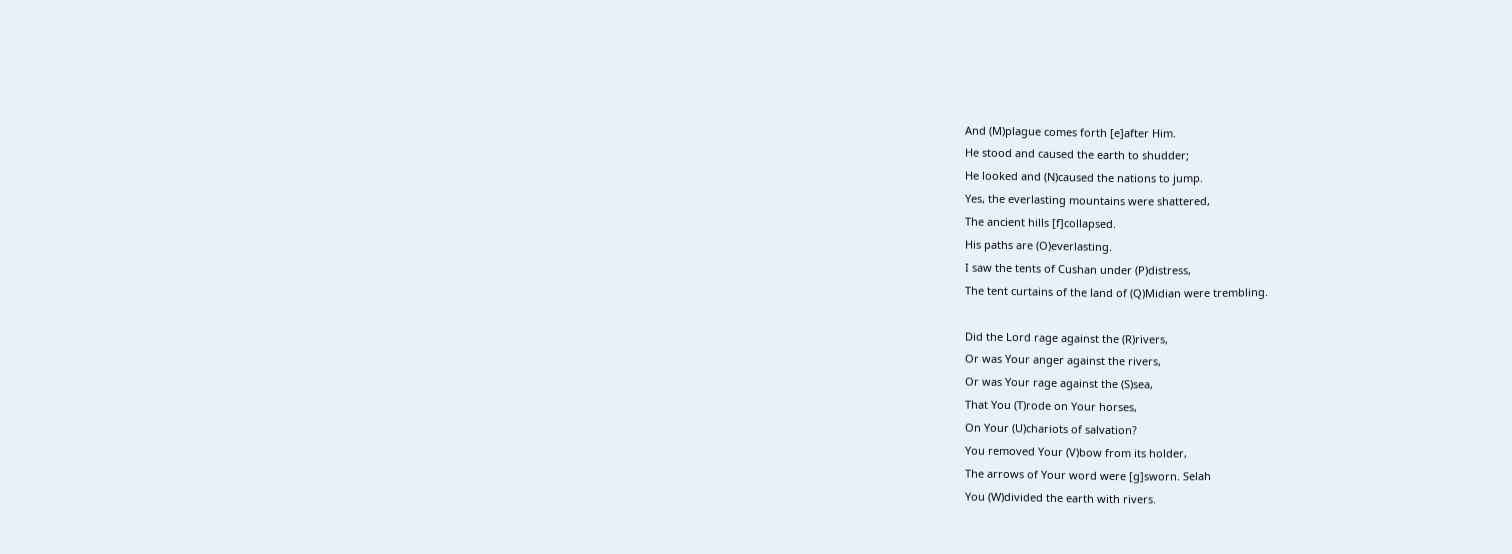And (M)plague comes forth [e]after Him.
He stood and caused the earth to shudder;
He looked and (N)caused the nations to jump.
Yes, the everlasting mountains were shattered,
The ancient hills [f]collapsed.
His paths are (O)everlasting.
I saw the tents of Cushan under (P)distress,
The tent curtains of the land of (Q)Midian were trembling.

Did the Lord rage against the (R)rivers,
Or was Your anger against the rivers,
Or was Your rage against the (S)sea,
That You (T)rode on Your horses,
On Your (U)chariots of salvation?
You removed Your (V)bow from its holder,
The arrows of Your word were [g]sworn. Selah
You (W)divided the earth with rivers.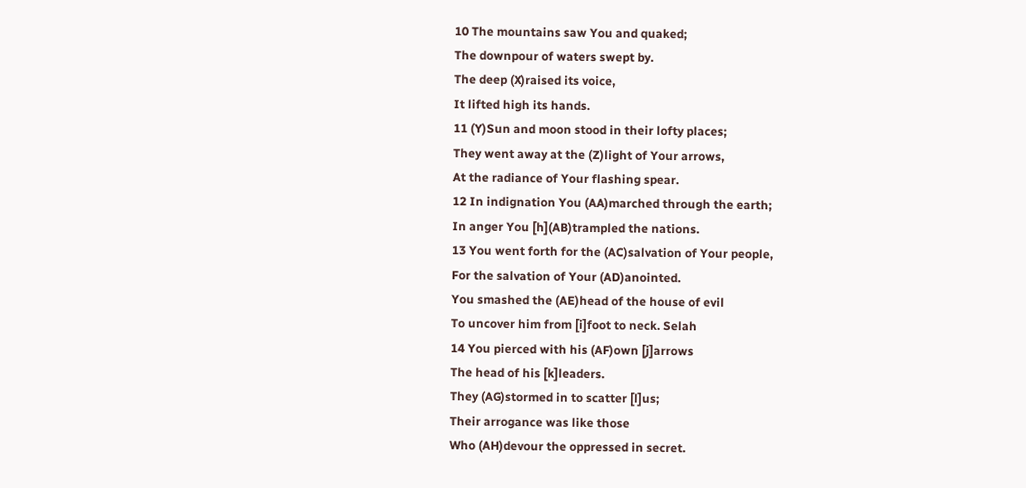10 The mountains saw You and quaked;
The downpour of waters swept by.
The deep (X)raised its voice,
It lifted high its hands.
11 (Y)Sun and moon stood in their lofty places;
They went away at the (Z)light of Your arrows,
At the radiance of Your flashing spear.
12 In indignation You (AA)marched through the earth;
In anger You [h](AB)trampled the nations.
13 You went forth for the (AC)salvation of Your people,
For the salvation of Your (AD)anointed.
You smashed the (AE)head of the house of evil
To uncover him from [i]foot to neck. Selah
14 You pierced with his (AF)own [j]arrows
The head of his [k]leaders.
They (AG)stormed in to scatter [l]us;
Their arrogance was like those
Who (AH)devour the oppressed in secret.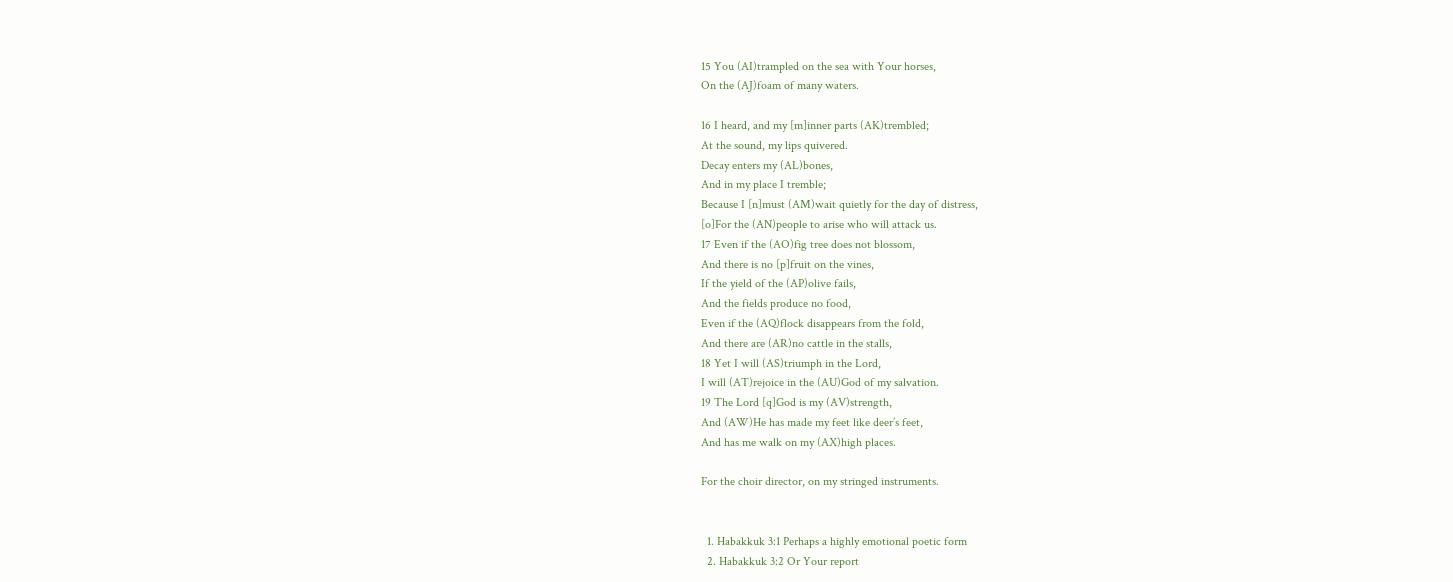15 You (AI)trampled on the sea with Your horses,
On the (AJ)foam of many waters.

16 I heard, and my [m]inner parts (AK)trembled;
At the sound, my lips quivered.
Decay enters my (AL)bones,
And in my place I tremble;
Because I [n]must (AM)wait quietly for the day of distress,
[o]For the (AN)people to arise who will attack us.
17 Even if the (AO)fig tree does not blossom,
And there is no [p]fruit on the vines,
If the yield of the (AP)olive fails,
And the fields produce no food,
Even if the (AQ)flock disappears from the fold,
And there are (AR)no cattle in the stalls,
18 Yet I will (AS)triumph in the Lord,
I will (AT)rejoice in the (AU)God of my salvation.
19 The Lord [q]God is my (AV)strength,
And (AW)He has made my feet like deer’s feet,
And has me walk on my (AX)high places.

For the choir director, on my stringed instruments.


  1. Habakkuk 3:1 Perhaps a highly emotional poetic form
  2. Habakkuk 3:2 Or Your report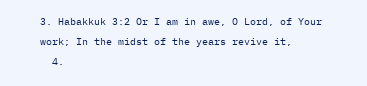3. Habakkuk 3:2 Or I am in awe, O Lord, of Your work; In the midst of the years revive it,
  4.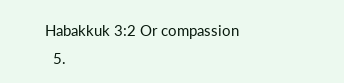Habakkuk 3:2 Or compassion
  5.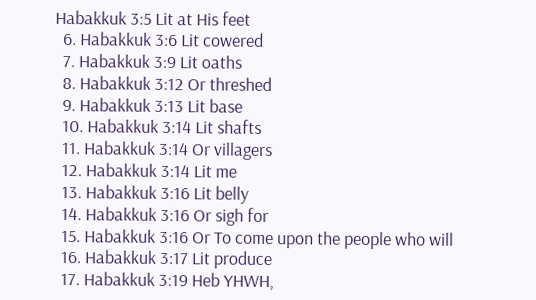Habakkuk 3:5 Lit at His feet
  6. Habakkuk 3:6 Lit cowered
  7. Habakkuk 3:9 Lit oaths
  8. Habakkuk 3:12 Or threshed
  9. Habakkuk 3:13 Lit base
  10. Habakkuk 3:14 Lit shafts
  11. Habakkuk 3:14 Or villagers
  12. Habakkuk 3:14 Lit me
  13. Habakkuk 3:16 Lit belly
  14. Habakkuk 3:16 Or sigh for
  15. Habakkuk 3:16 Or To come upon the people who will
  16. Habakkuk 3:17 Lit produce
  17. Habakkuk 3:19 Heb YHWH,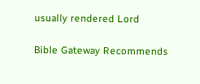usually rendered Lord

Bible Gateway Recommends